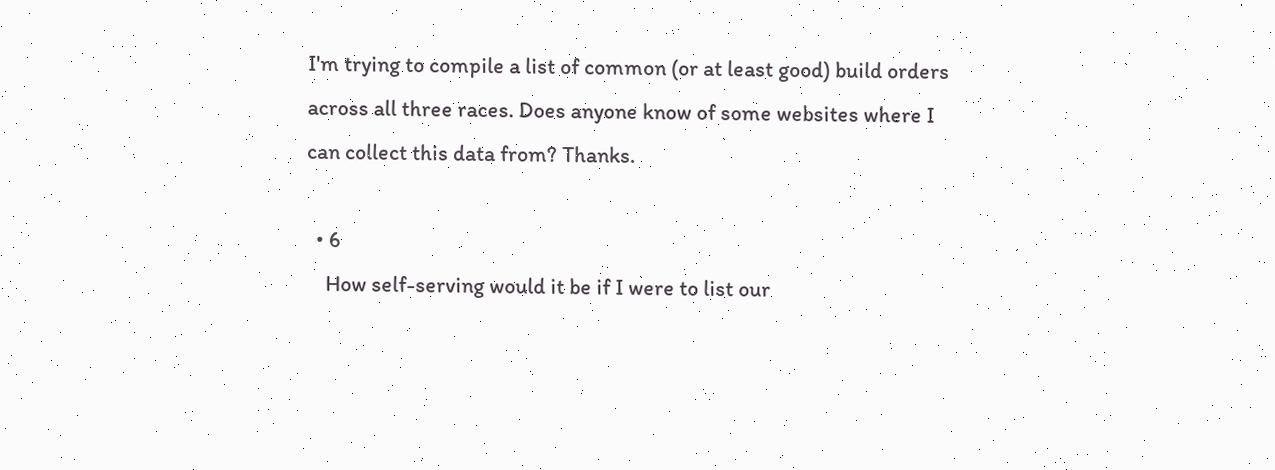I'm trying to compile a list of common (or at least good) build orders across all three races. Does anyone know of some websites where I can collect this data from? Thanks.

  • 6
    How self-serving would it be if I were to list our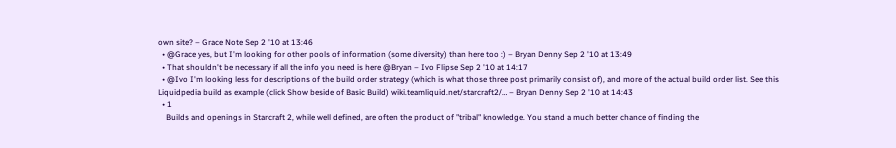own site? – Grace Note Sep 2 '10 at 13:46
  • @Grace yes, but I'm looking for other pools of information (some diversity) than here too :) – Bryan Denny Sep 2 '10 at 13:49
  • That shouldn't be necessary if all the info you need is here @Bryan – Ivo Flipse Sep 2 '10 at 14:17
  • @Ivo I'm looking less for descriptions of the build order strategy (which is what those three post primarily consist of), and more of the actual build order list. See this Liquidpedia build as example (click Show beside of Basic Build) wiki.teamliquid.net/starcraft2/… – Bryan Denny Sep 2 '10 at 14:43
  • 1
    Builds and openings in Starcraft 2, while well defined, are often the product of "tribal" knowledge. You stand a much better chance of finding the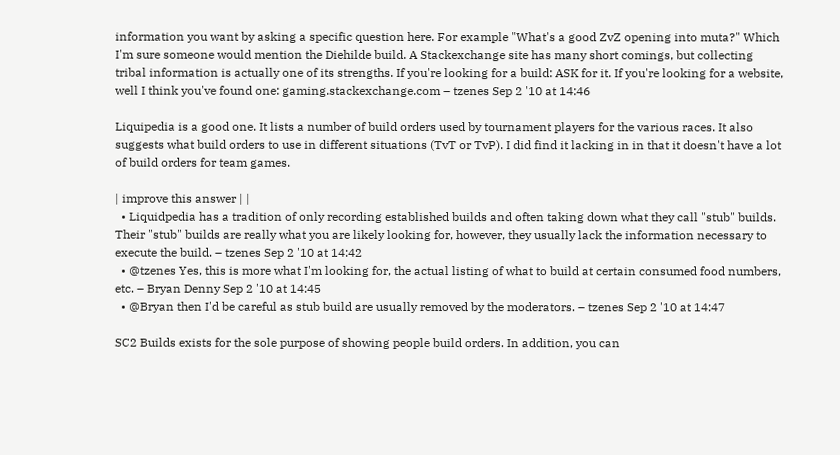information you want by asking a specific question here. For example "What's a good ZvZ opening into muta?" Which I'm sure someone would mention the Diehilde build. A Stackexchange site has many short comings, but collecting tribal information is actually one of its strengths. If you're looking for a build: ASK for it. If you're looking for a website, well I think you've found one: gaming.stackexchange.com – tzenes Sep 2 '10 at 14:46

Liquipedia is a good one. It lists a number of build orders used by tournament players for the various races. It also suggests what build orders to use in different situations (TvT or TvP). I did find it lacking in in that it doesn't have a lot of build orders for team games.

| improve this answer | |
  • Liquidpedia has a tradition of only recording established builds and often taking down what they call "stub" builds. Their "stub" builds are really what you are likely looking for, however, they usually lack the information necessary to execute the build. – tzenes Sep 2 '10 at 14:42
  • @tzenes Yes, this is more what I'm looking for, the actual listing of what to build at certain consumed food numbers, etc. – Bryan Denny Sep 2 '10 at 14:45
  • @Bryan then I'd be careful as stub build are usually removed by the moderators. – tzenes Sep 2 '10 at 14:47

SC2 Builds exists for the sole purpose of showing people build orders. In addition, you can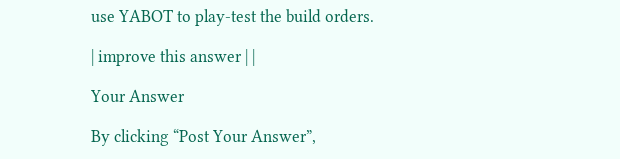use YABOT to play-test the build orders.

| improve this answer | |

Your Answer

By clicking “Post Your Answer”,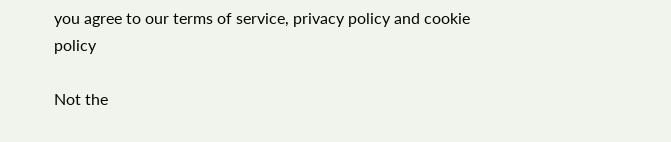you agree to our terms of service, privacy policy and cookie policy

Not the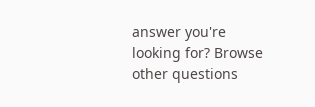answer you're looking for? Browse other questions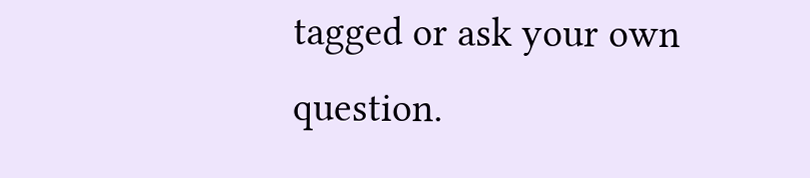tagged or ask your own question.